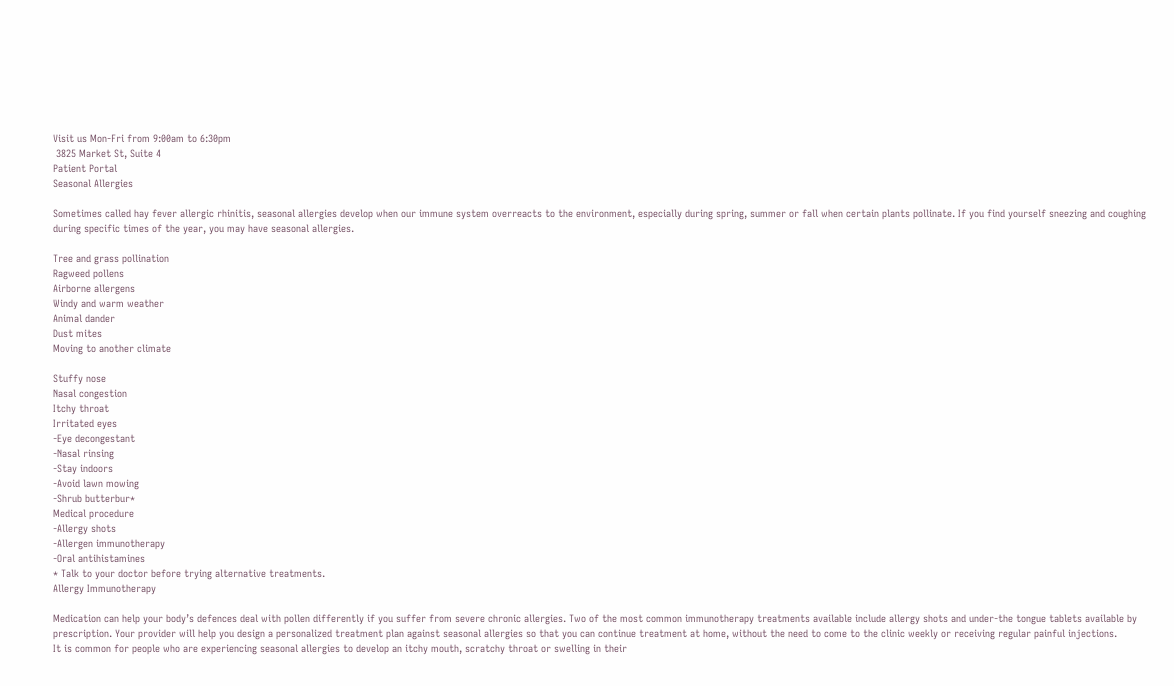Visit us Mon-Fri from 9:00am to 6:30pm
 3825 Market St, Suite 4
Patient Portal
Seasonal Allergies

Sometimes called hay fever allergic rhinitis, seasonal allergies develop when our immune system overreacts to the environment, especially during spring, summer or fall when certain plants pollinate. If you find yourself sneezing and coughing during specific times of the year, you may have seasonal allergies.

Tree and grass pollination
Ragweed pollens
Airborne allergens
Windy and warm weather
Animal dander
Dust mites
Moving to another climate

Stuffy nose
Nasal congestion
Itchy throat
Irritated eyes
-Eye decongestant
-Nasal rinsing
-Stay indoors
-Avoid lawn mowing
-Shrub butterbur*
Medical procedure
-Allergy shots
-Allergen immunotherapy
-Oral antihistamines
* Talk to your doctor before trying alternative treatments.
Allergy Immunotherapy

Medication can help your body’s defences deal with pollen differently if you suffer from severe chronic allergies. Two of the most common immunotherapy treatments available include allergy shots and under-the tongue tablets available by prescription. Your provider will help you design a personalized treatment plan against seasonal allergies so that you can continue treatment at home, without the need to come to the clinic weekly or receiving regular painful injections.
It is common for people who are experiencing seasonal allergies to develop an itchy mouth, scratchy throat or swelling in their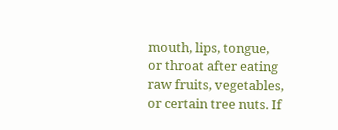mouth, lips, tongue, or throat after eating raw fruits, vegetables, or certain tree nuts. If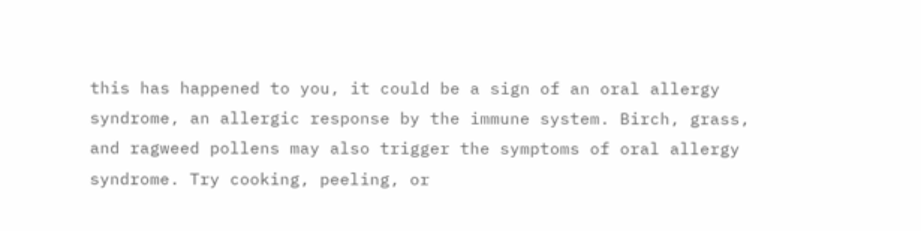this has happened to you, it could be a sign of an oral allergy syndrome, an allergic response by the immune system. Birch, grass, and ragweed pollens may also trigger the symptoms of oral allergy syndrome. Try cooking, peeling, or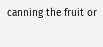canning the fruit or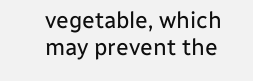vegetable, which may prevent the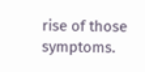rise of those symptoms.